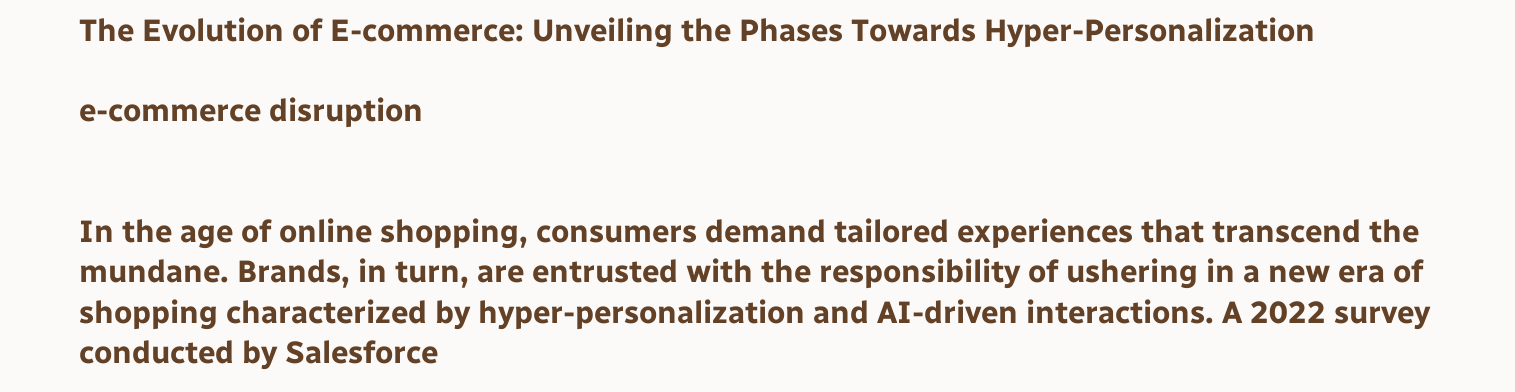The Evolution of E-commerce: Unveiling the Phases Towards Hyper-Personalization

e-commerce disruption


In the age of online shopping, consumers demand tailored experiences that transcend the mundane. Brands, in turn, are entrusted with the responsibility of ushering in a new era of shopping characterized by hyper-personalization and AI-driven interactions. A 2022 survey conducted by Salesforce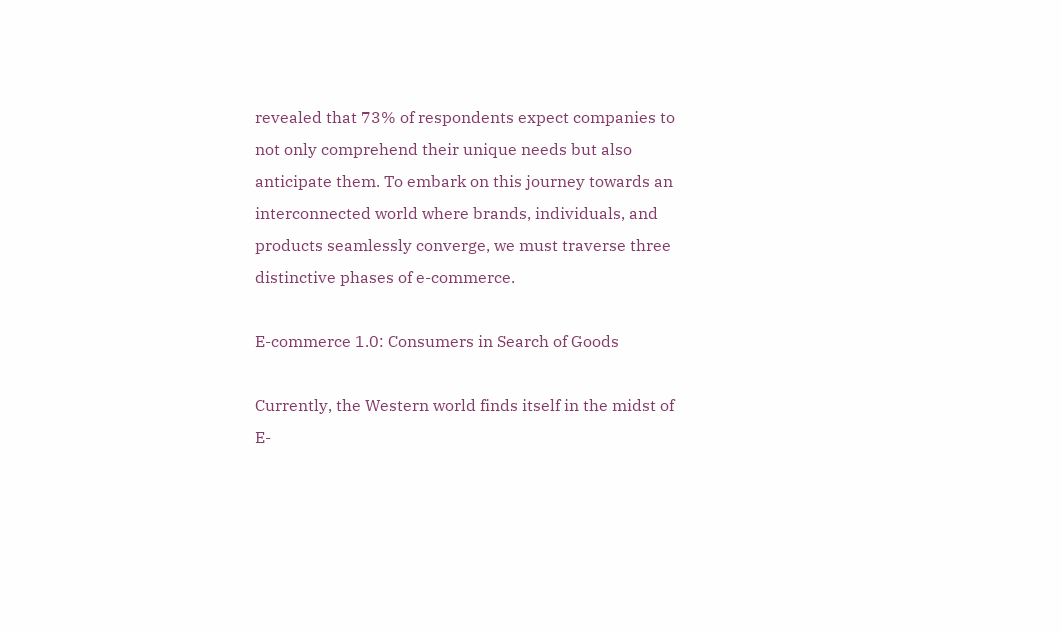revealed that 73% of respondents expect companies to not only comprehend their unique needs but also anticipate them. To embark on this journey towards an interconnected world where brands, individuals, and products seamlessly converge, we must traverse three distinctive phases of e-commerce.

E-commerce 1.0: Consumers in Search of Goods

Currently, the Western world finds itself in the midst of E-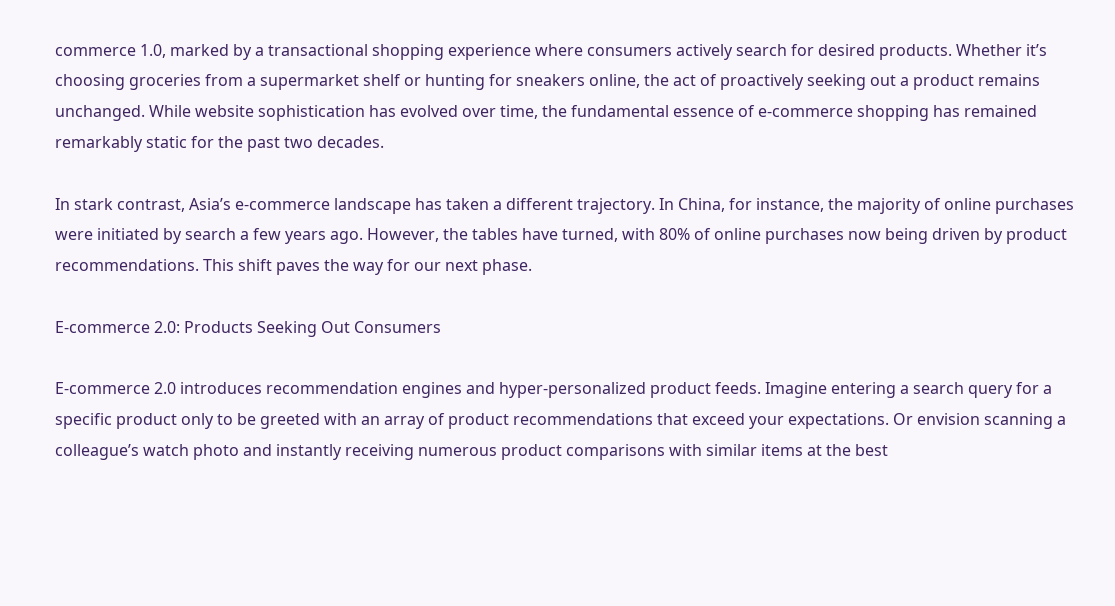commerce 1.0, marked by a transactional shopping experience where consumers actively search for desired products. Whether it’s choosing groceries from a supermarket shelf or hunting for sneakers online, the act of proactively seeking out a product remains unchanged. While website sophistication has evolved over time, the fundamental essence of e-commerce shopping has remained remarkably static for the past two decades.

In stark contrast, Asia’s e-commerce landscape has taken a different trajectory. In China, for instance, the majority of online purchases were initiated by search a few years ago. However, the tables have turned, with 80% of online purchases now being driven by product recommendations. This shift paves the way for our next phase.

E-commerce 2.0: Products Seeking Out Consumers

E-commerce 2.0 introduces recommendation engines and hyper-personalized product feeds. Imagine entering a search query for a specific product only to be greeted with an array of product recommendations that exceed your expectations. Or envision scanning a colleague’s watch photo and instantly receiving numerous product comparisons with similar items at the best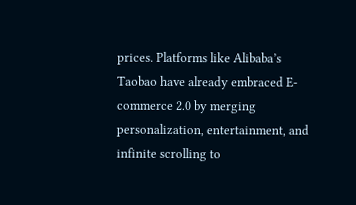prices. Platforms like Alibaba’s Taobao have already embraced E-commerce 2.0 by merging personalization, entertainment, and infinite scrolling to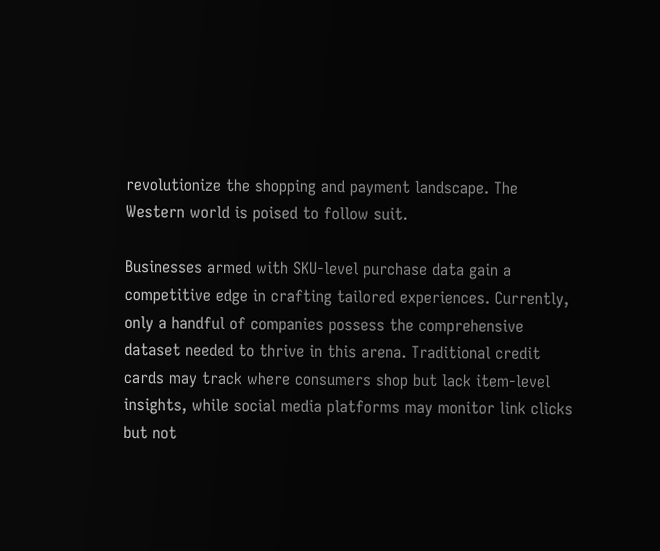revolutionize the shopping and payment landscape. The Western world is poised to follow suit.

Businesses armed with SKU-level purchase data gain a competitive edge in crafting tailored experiences. Currently, only a handful of companies possess the comprehensive dataset needed to thrive in this arena. Traditional credit cards may track where consumers shop but lack item-level insights, while social media platforms may monitor link clicks but not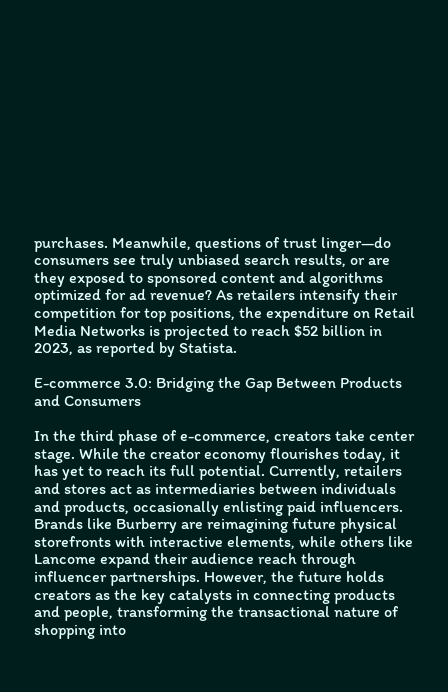purchases. Meanwhile, questions of trust linger—do consumers see truly unbiased search results, or are they exposed to sponsored content and algorithms optimized for ad revenue? As retailers intensify their competition for top positions, the expenditure on Retail Media Networks is projected to reach $52 billion in 2023, as reported by Statista.

E-commerce 3.0: Bridging the Gap Between Products and Consumers

In the third phase of e-commerce, creators take center stage. While the creator economy flourishes today, it has yet to reach its full potential. Currently, retailers and stores act as intermediaries between individuals and products, occasionally enlisting paid influencers. Brands like Burberry are reimagining future physical storefronts with interactive elements, while others like Lancome expand their audience reach through influencer partnerships. However, the future holds creators as the key catalysts in connecting products and people, transforming the transactional nature of shopping into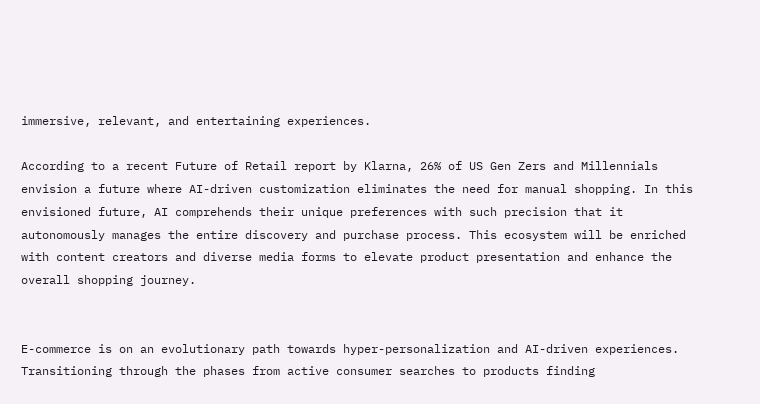immersive, relevant, and entertaining experiences.

According to a recent Future of Retail report by Klarna, 26% of US Gen Zers and Millennials envision a future where AI-driven customization eliminates the need for manual shopping. In this envisioned future, AI comprehends their unique preferences with such precision that it autonomously manages the entire discovery and purchase process. This ecosystem will be enriched with content creators and diverse media forms to elevate product presentation and enhance the overall shopping journey.


E-commerce is on an evolutionary path towards hyper-personalization and AI-driven experiences. Transitioning through the phases from active consumer searches to products finding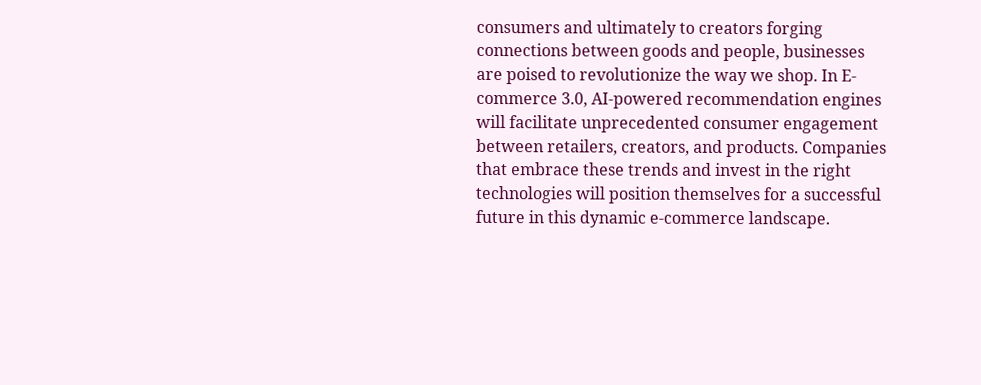consumers and ultimately to creators forging connections between goods and people, businesses are poised to revolutionize the way we shop. In E-commerce 3.0, AI-powered recommendation engines will facilitate unprecedented consumer engagement between retailers, creators, and products. Companies that embrace these trends and invest in the right technologies will position themselves for a successful future in this dynamic e-commerce landscape.